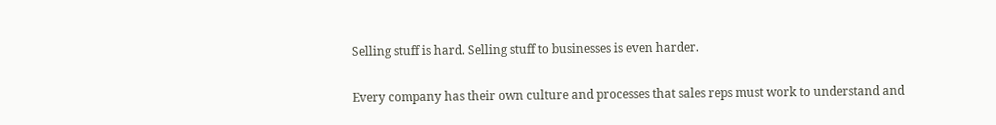Selling stuff is hard. Selling stuff to businesses is even harder.

Every company has their own culture and processes that sales reps must work to understand and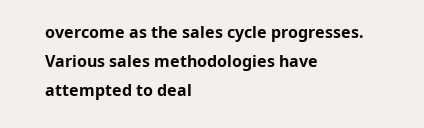overcome as the sales cycle progresses. Various sales methodologies have attempted to deal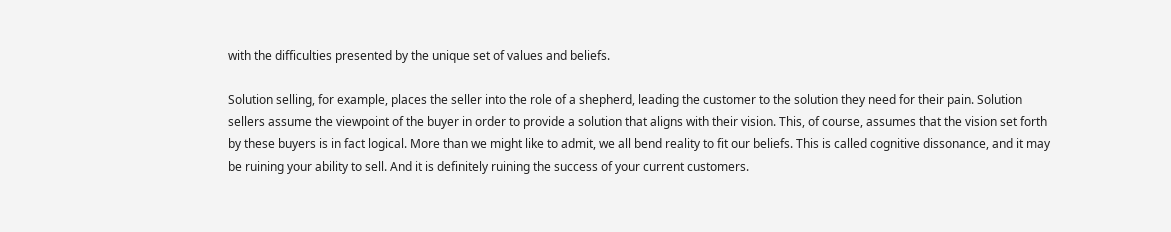with the difficulties presented by the unique set of values and beliefs.

Solution selling, for example, places the seller into the role of a shepherd, leading the customer to the solution they need for their pain. Solution sellers assume the viewpoint of the buyer in order to provide a solution that aligns with their vision. This, of course, assumes that the vision set forth by these buyers is in fact logical. More than we might like to admit, we all bend reality to fit our beliefs. This is called cognitive dissonance, and it may be ruining your ability to sell. And it is definitely ruining the success of your current customers.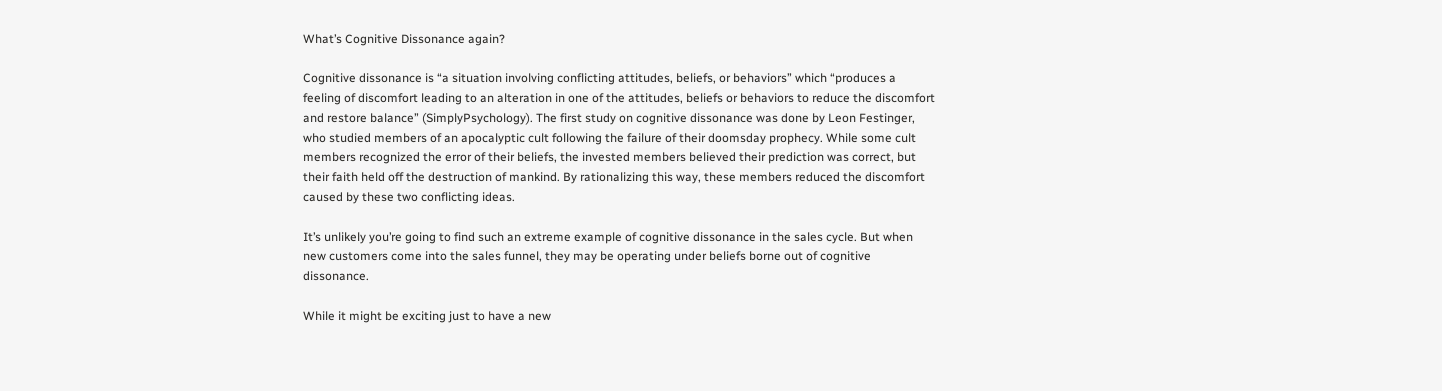What’s Cognitive Dissonance again?

Cognitive dissonance is “a situation involving conflicting attitudes, beliefs, or behaviors” which “produces a feeling of discomfort leading to an alteration in one of the attitudes, beliefs or behaviors to reduce the discomfort and restore balance” (SimplyPsychology). The first study on cognitive dissonance was done by Leon Festinger, who studied members of an apocalyptic cult following the failure of their doomsday prophecy. While some cult members recognized the error of their beliefs, the invested members believed their prediction was correct, but their faith held off the destruction of mankind. By rationalizing this way, these members reduced the discomfort caused by these two conflicting ideas.

It’s unlikely you’re going to find such an extreme example of cognitive dissonance in the sales cycle. But when new customers come into the sales funnel, they may be operating under beliefs borne out of cognitive dissonance.

While it might be exciting just to have a new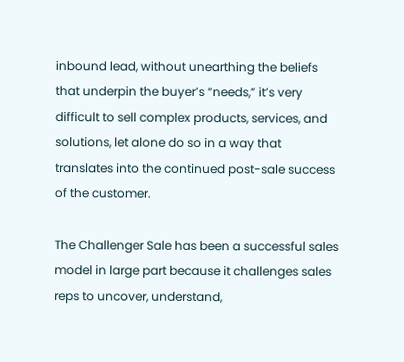inbound lead, without unearthing the beliefs that underpin the buyer’s “needs,” it’s very difficult to sell complex products, services, and solutions, let alone do so in a way that translates into the continued post-sale success of the customer.

The Challenger Sale has been a successful sales model in large part because it challenges sales reps to uncover, understand,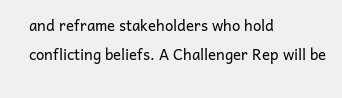and reframe stakeholders who hold conflicting beliefs. A Challenger Rep will be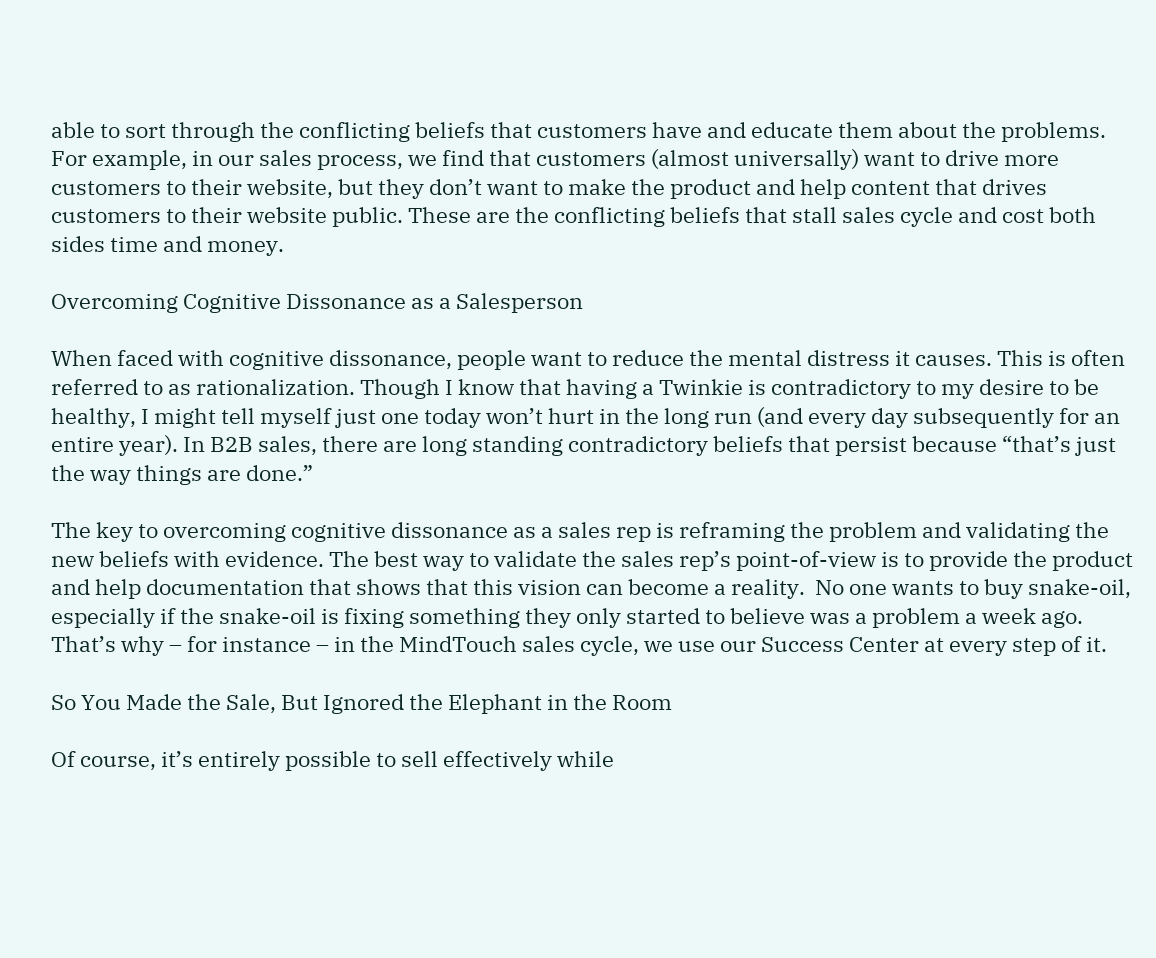able to sort through the conflicting beliefs that customers have and educate them about the problems. For example, in our sales process, we find that customers (almost universally) want to drive more customers to their website, but they don’t want to make the product and help content that drives customers to their website public. These are the conflicting beliefs that stall sales cycle and cost both sides time and money.

Overcoming Cognitive Dissonance as a Salesperson

When faced with cognitive dissonance, people want to reduce the mental distress it causes. This is often referred to as rationalization. Though I know that having a Twinkie is contradictory to my desire to be healthy, I might tell myself just one today won’t hurt in the long run (and every day subsequently for an entire year). In B2B sales, there are long standing contradictory beliefs that persist because “that’s just the way things are done.”

The key to overcoming cognitive dissonance as a sales rep is reframing the problem and validating the new beliefs with evidence. The best way to validate the sales rep’s point-of-view is to provide the product and help documentation that shows that this vision can become a reality.  No one wants to buy snake-oil, especially if the snake-oil is fixing something they only started to believe was a problem a week ago. That’s why – for instance – in the MindTouch sales cycle, we use our Success Center at every step of it.

So You Made the Sale, But Ignored the Elephant in the Room

Of course, it’s entirely possible to sell effectively while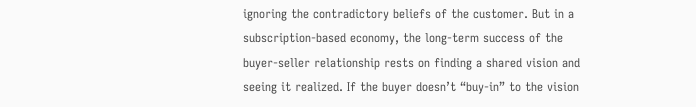ignoring the contradictory beliefs of the customer. But in a subscription-based economy, the long-term success of the buyer-seller relationship rests on finding a shared vision and seeing it realized. If the buyer doesn’t “buy-in” to the vision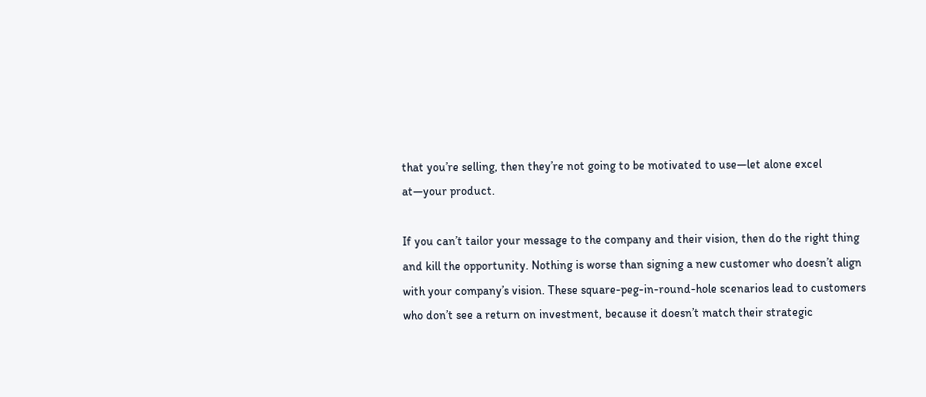that you’re selling, then they’re not going to be motivated to use—let alone excel at—your product.

If you can’t tailor your message to the company and their vision, then do the right thing and kill the opportunity. Nothing is worse than signing a new customer who doesn’t align with your company’s vision. These square-peg-in-round-hole scenarios lead to customers who don’t see a return on investment, because it doesn’t match their strategic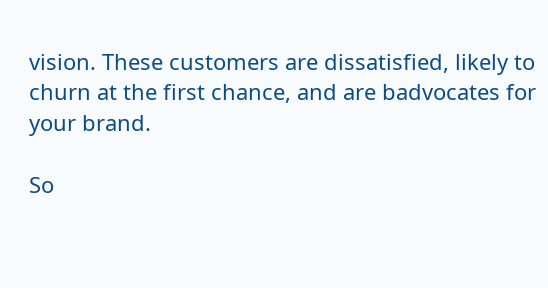vision. These customers are dissatisfied, likely to churn at the first chance, and are badvocates for your brand.

So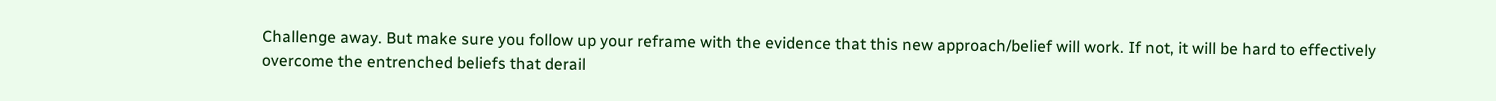Challenge away. But make sure you follow up your reframe with the evidence that this new approach/belief will work. If not, it will be hard to effectively overcome the entrenched beliefs that derail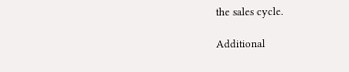the sales cycle.

Additional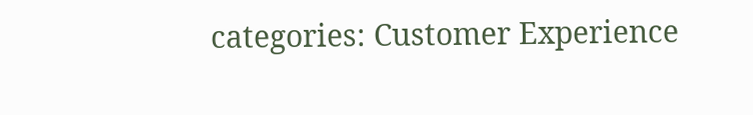categories: Customer Experience